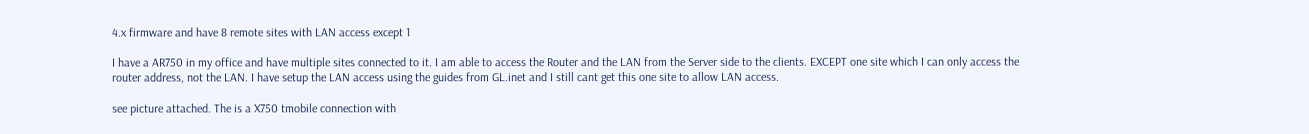4.x firmware and have 8 remote sites with LAN access except 1

I have a AR750 in my office and have multiple sites connected to it. I am able to access the Router and the LAN from the Server side to the clients. EXCEPT one site which I can only access the router address, not the LAN. I have setup the LAN access using the guides from GL.inet and I still cant get this one site to allow LAN access.

see picture attached. The is a X750 tmobile connection with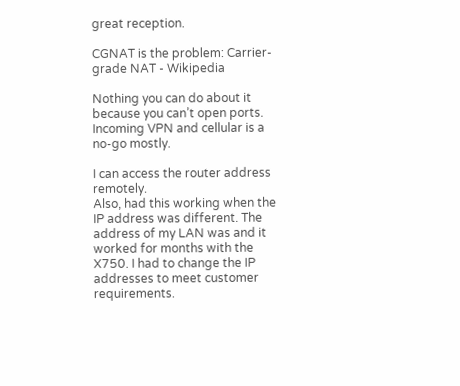great reception.

CGNAT is the problem: Carrier-grade NAT - Wikipedia

Nothing you can do about it because you can’t open ports.
Incoming VPN and cellular is a no-go mostly.

I can access the router address remotely.
Also, had this working when the IP address was different. The address of my LAN was and it worked for months with the X750. I had to change the IP addresses to meet customer requirements.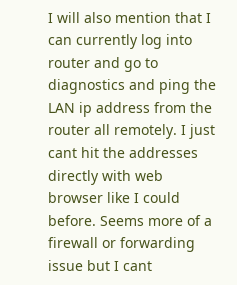I will also mention that I can currently log into router and go to diagnostics and ping the LAN ip address from the router all remotely. I just cant hit the addresses directly with web browser like I could before. Seems more of a firewall or forwarding issue but I cant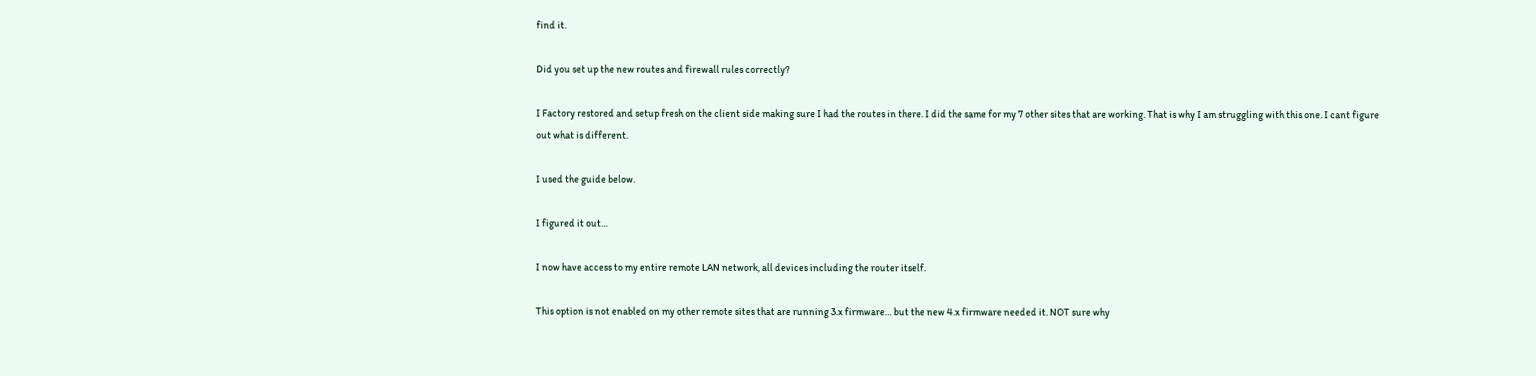find it.

Did you set up the new routes and firewall rules correctly?

I Factory restored and setup fresh on the client side making sure I had the routes in there. I did the same for my 7 other sites that are working. That is why I am struggling with this one. I cant figure out what is different.

I used the guide below.

I figured it out…

I now have access to my entire remote LAN network, all devices including the router itself.

This option is not enabled on my other remote sites that are running 3.x firmware… but the new 4.x firmware needed it. NOT sure why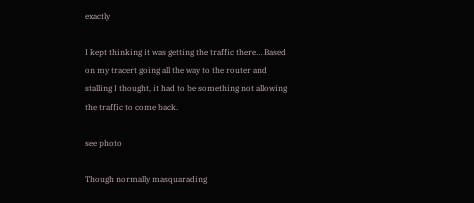exactly

I kept thinking it was getting the traffic there… Based on my tracert going all the way to the router and stalling I thought, it had to be something not allowing the traffic to come back.

see photo

Though normally masquarading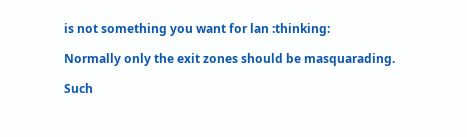is not something you want for lan :thinking:

Normally only the exit zones should be masquarading.

Such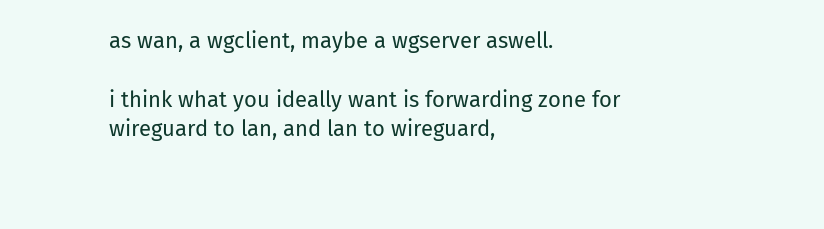as wan, a wgclient, maybe a wgserver aswell.

i think what you ideally want is forwarding zone for wireguard to lan, and lan to wireguard,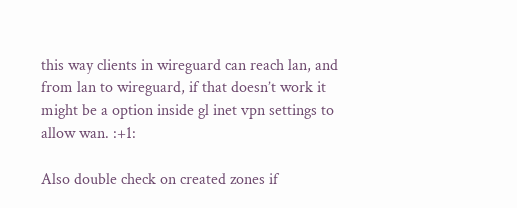this way clients in wireguard can reach lan, and from lan to wireguard, if that doesn’t work it might be a option inside gl inet vpn settings to allow wan. :+1:

Also double check on created zones if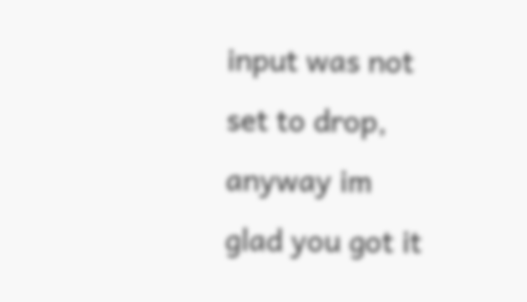input was not set to drop, anyway im glad you got it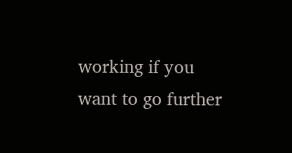working if you want to go further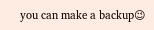you can make a backup😉